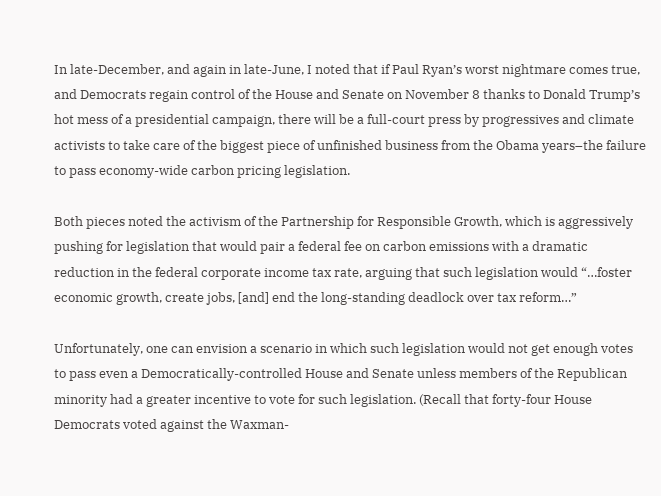In late-December, and again in late-June, I noted that if Paul Ryan’s worst nightmare comes true, and Democrats regain control of the House and Senate on November 8 thanks to Donald Trump’s hot mess of a presidential campaign, there will be a full-court press by progressives and climate activists to take care of the biggest piece of unfinished business from the Obama years–the failure to pass economy-wide carbon pricing legislation.

Both pieces noted the activism of the Partnership for Responsible Growth, which is aggressively pushing for legislation that would pair a federal fee on carbon emissions with a dramatic reduction in the federal corporate income tax rate, arguing that such legislation would “…foster economic growth, create jobs, [and] end the long-standing deadlock over tax reform…”

Unfortunately, one can envision a scenario in which such legislation would not get enough votes to pass even a Democratically-controlled House and Senate unless members of the Republican minority had a greater incentive to vote for such legislation. (Recall that forty-four House Democrats voted against the Waxman-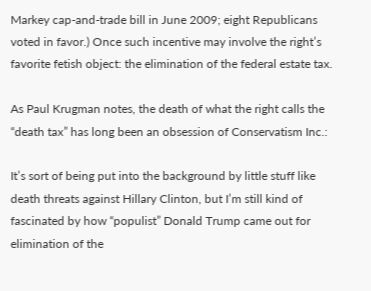Markey cap-and-trade bill in June 2009; eight Republicans voted in favor.) Once such incentive may involve the right’s favorite fetish object: the elimination of the federal estate tax.

As Paul Krugman notes, the death of what the right calls the “death tax” has long been an obsession of Conservatism Inc.:

It’s sort of being put into the background by little stuff like death threats against Hillary Clinton, but I’m still kind of fascinated by how “populist” Donald Trump came out for elimination of the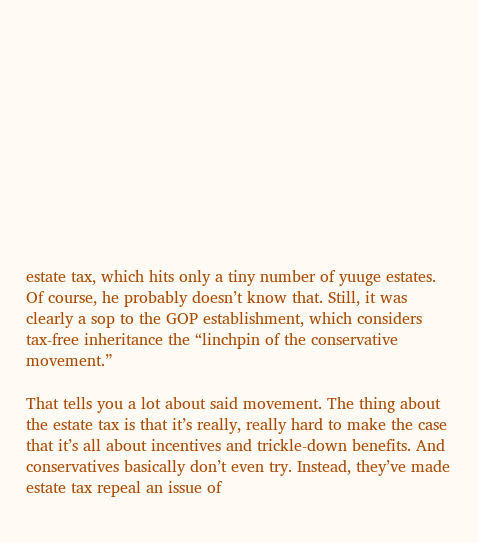estate tax, which hits only a tiny number of yuuge estates. Of course, he probably doesn’t know that. Still, it was clearly a sop to the GOP establishment, which considers tax-free inheritance the “linchpin of the conservative movement.”

That tells you a lot about said movement. The thing about the estate tax is that it’s really, really hard to make the case that it’s all about incentives and trickle-down benefits. And conservatives basically don’t even try. Instead, they’ve made estate tax repeal an issue of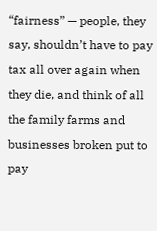“fairness” — people, they say, shouldn’t have to pay tax all over again when they die, and think of all the family farms and businesses broken put to pay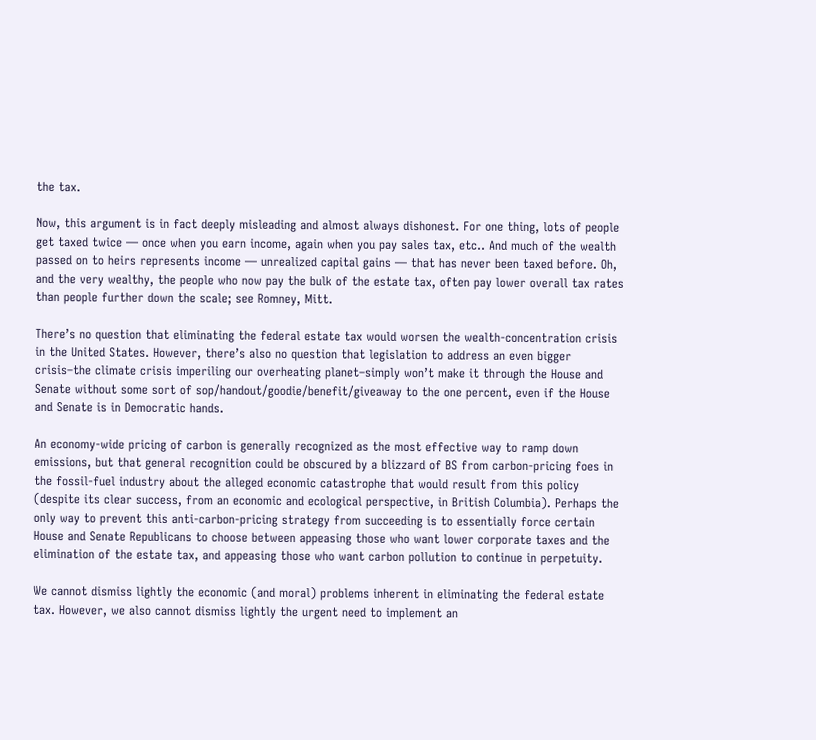the tax.

Now, this argument is in fact deeply misleading and almost always dishonest. For one thing, lots of people get taxed twice — once when you earn income, again when you pay sales tax, etc.. And much of the wealth passed on to heirs represents income — unrealized capital gains — that has never been taxed before. Oh, and the very wealthy, the people who now pay the bulk of the estate tax, often pay lower overall tax rates than people further down the scale; see Romney, Mitt.

There’s no question that eliminating the federal estate tax would worsen the wealth-concentration crisis in the United States. However, there’s also no question that legislation to address an even bigger crisis–the climate crisis imperiling our overheating planet–simply won’t make it through the House and Senate without some sort of sop/handout/goodie/benefit/giveaway to the one percent, even if the House and Senate is in Democratic hands.

An economy-wide pricing of carbon is generally recognized as the most effective way to ramp down emissions, but that general recognition could be obscured by a blizzard of BS from carbon-pricing foes in the fossil-fuel industry about the alleged economic catastrophe that would result from this policy (despite its clear success, from an economic and ecological perspective, in British Columbia). Perhaps the only way to prevent this anti-carbon-pricing strategy from succeeding is to essentially force certain House and Senate Republicans to choose between appeasing those who want lower corporate taxes and the elimination of the estate tax, and appeasing those who want carbon pollution to continue in perpetuity.

We cannot dismiss lightly the economic (and moral) problems inherent in eliminating the federal estate tax. However, we also cannot dismiss lightly the urgent need to implement an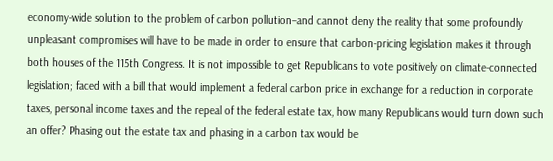economy-wide solution to the problem of carbon pollution–and cannot deny the reality that some profoundly unpleasant compromises will have to be made in order to ensure that carbon-pricing legislation makes it through both houses of the 115th Congress. It is not impossible to get Republicans to vote positively on climate-connected legislation; faced with a bill that would implement a federal carbon price in exchange for a reduction in corporate taxes, personal income taxes and the repeal of the federal estate tax, how many Republicans would turn down such an offer? Phasing out the estate tax and phasing in a carbon tax would be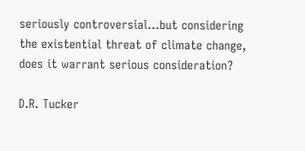seriously controversial…but considering the existential threat of climate change, does it warrant serious consideration?

D.R. Tucker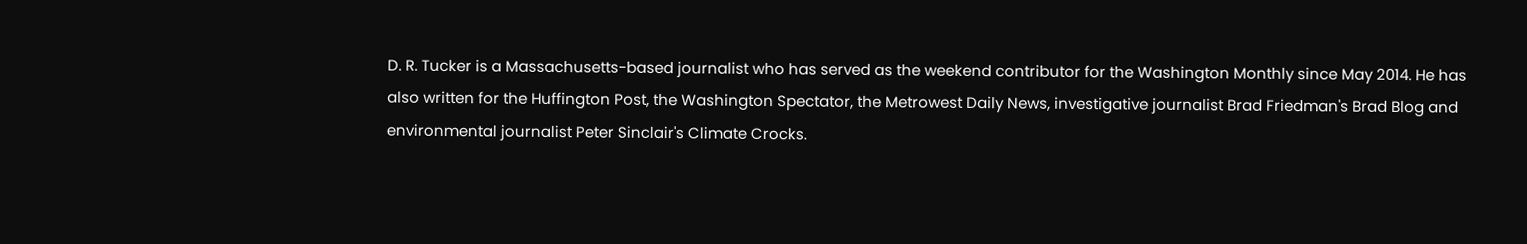D. R. Tucker is a Massachusetts-based journalist who has served as the weekend contributor for the Washington Monthly since May 2014. He has also written for the Huffington Post, the Washington Spectator, the Metrowest Daily News, investigative journalist Brad Friedman's Brad Blog and environmental journalist Peter Sinclair's Climate Crocks.